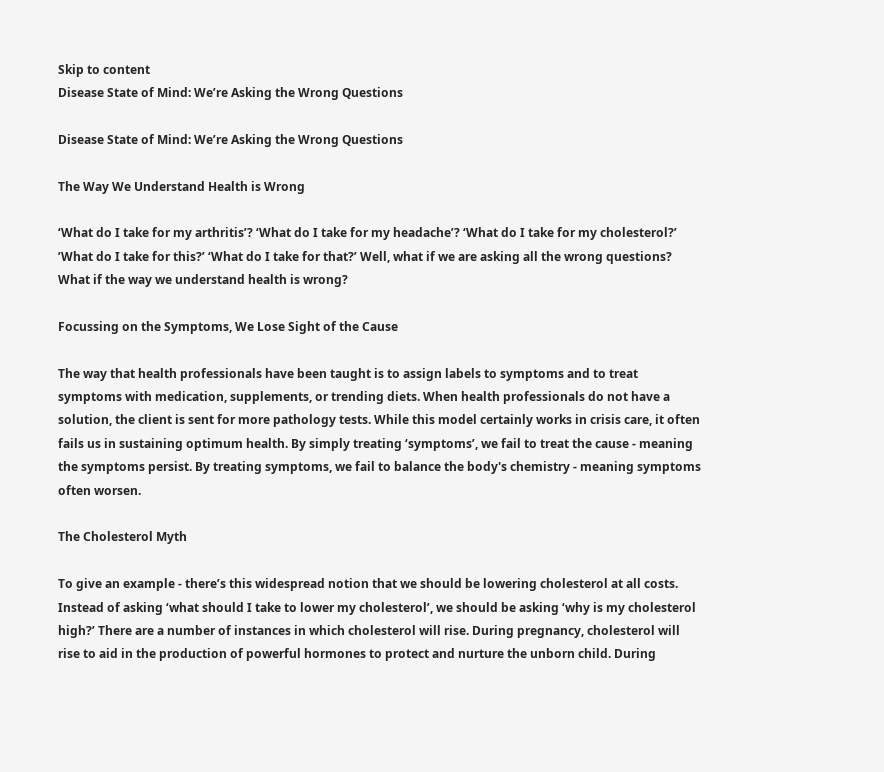Skip to content
Disease State of Mind: We’re Asking the Wrong Questions

Disease State of Mind: We’re Asking the Wrong Questions

The Way We Understand Health is Wrong

‘What do I take for my arthritis’? ‘What do I take for my headache’? ‘What do I take for my cholesterol?’ ’What do I take for this?’ ‘What do I take for that?’ Well, what if we are asking all the wrong questions? What if the way we understand health is wrong?

Focussing on the Symptoms, We Lose Sight of the Cause

The way that health professionals have been taught is to assign labels to symptoms and to treat symptoms with medication, supplements, or trending diets. When health professionals do not have a solution, the client is sent for more pathology tests. While this model certainly works in crisis care, it often fails us in sustaining optimum health. By simply treating ‘symptoms’, we fail to treat the cause - meaning the symptoms persist. By treating symptoms, we fail to balance the body's chemistry - meaning symptoms often worsen.

The Cholesterol Myth

To give an example - there’s this widespread notion that we should be lowering cholesterol at all costs. Instead of asking ‘what should I take to lower my cholesterol’, we should be asking ‘why is my cholesterol high?’ There are a number of instances in which cholesterol will rise. During pregnancy, cholesterol will rise to aid in the production of powerful hormones to protect and nurture the unborn child. During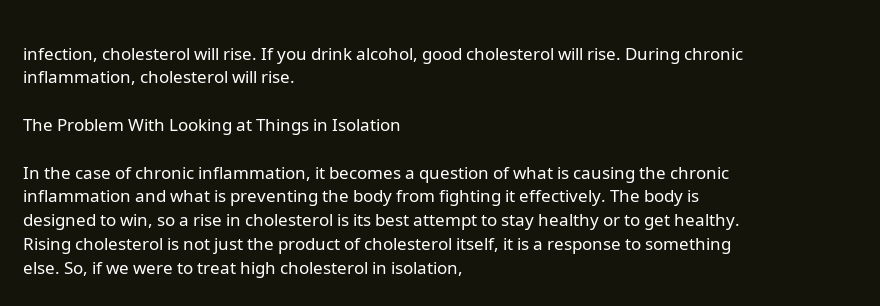infection, cholesterol will rise. If you drink alcohol, good cholesterol will rise. During chronic inflammation, cholesterol will rise.

The Problem With Looking at Things in Isolation

In the case of chronic inflammation, it becomes a question of what is causing the chronic inflammation and what is preventing the body from fighting it effectively. The body is designed to win, so a rise in cholesterol is its best attempt to stay healthy or to get healthy. Rising cholesterol is not just the product of cholesterol itself, it is a response to something else. So, if we were to treat high cholesterol in isolation,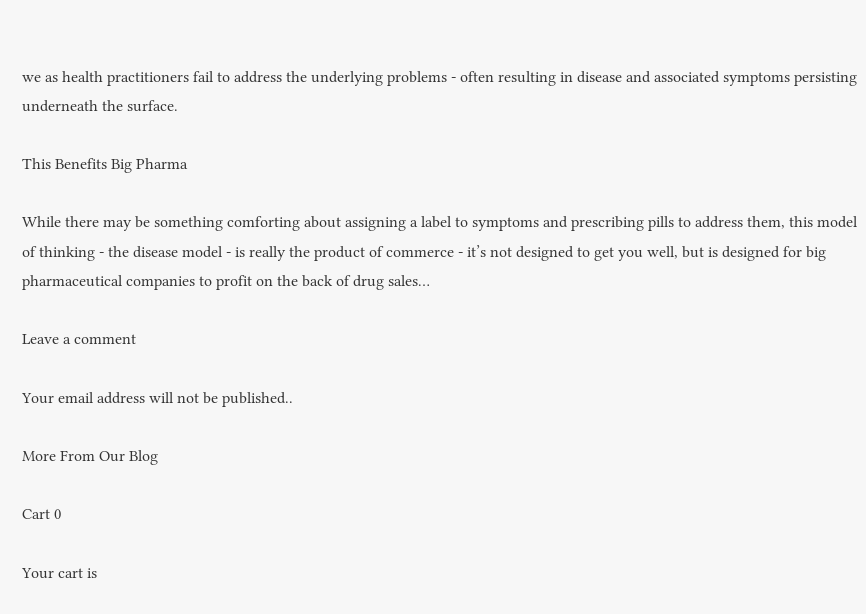we as health practitioners fail to address the underlying problems - often resulting in disease and associated symptoms persisting underneath the surface.

This Benefits Big Pharma

While there may be something comforting about assigning a label to symptoms and prescribing pills to address them, this model of thinking - the disease model - is really the product of commerce - it’s not designed to get you well, but is designed for big pharmaceutical companies to profit on the back of drug sales…

Leave a comment

Your email address will not be published..

More From Our Blog

Cart 0

Your cart is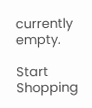currently empty.

Start Shopping